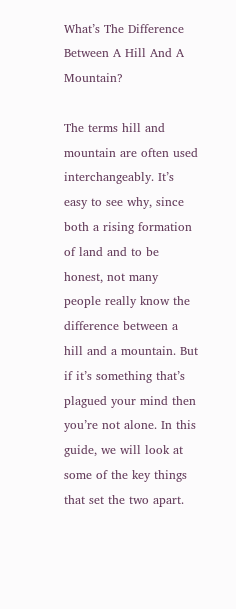What’s The Difference Between A Hill And A Mountain?

The terms hill and mountain are often used interchangeably. It’s easy to see why, since both a rising formation of land and to be honest, not many people really know the difference between a hill and a mountain. But if it’s something that’s plagued your mind then you’re not alone. In this guide, we will look at some of the key things that set the two apart.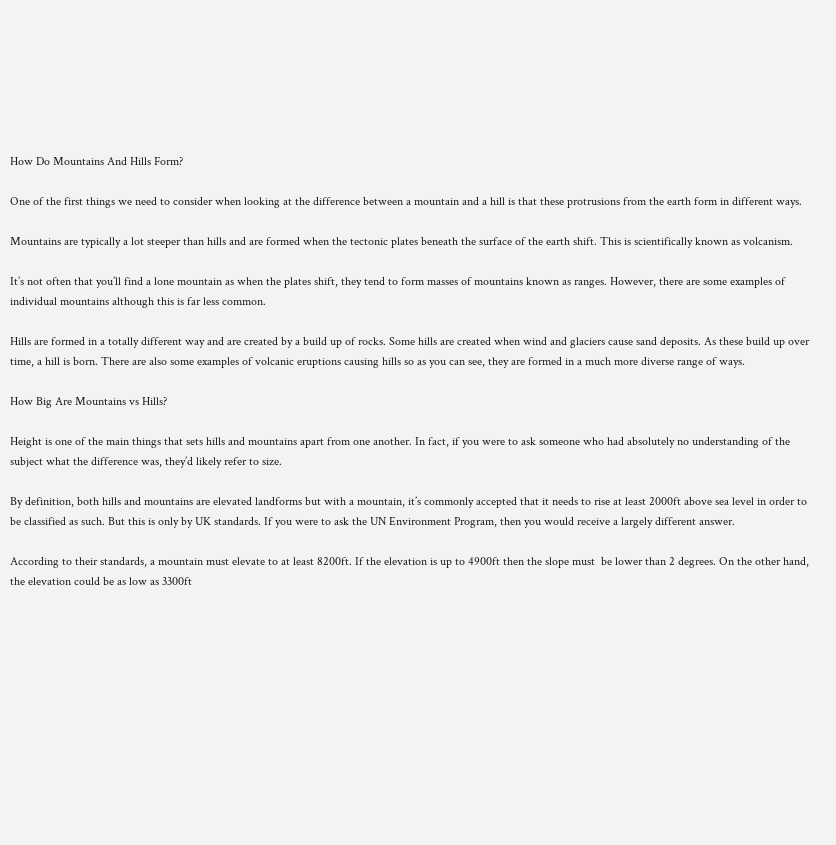How Do Mountains And Hills Form?

One of the first things we need to consider when looking at the difference between a mountain and a hill is that these protrusions from the earth form in different ways.

Mountains are typically a lot steeper than hills and are formed when the tectonic plates beneath the surface of the earth shift. This is scientifically known as volcanism.

It’s not often that you’ll find a lone mountain as when the plates shift, they tend to form masses of mountains known as ranges. However, there are some examples of individual mountains although this is far less common.

Hills are formed in a totally different way and are created by a build up of rocks. Some hills are created when wind and glaciers cause sand deposits. As these build up over time, a hill is born. There are also some examples of volcanic eruptions causing hills so as you can see, they are formed in a much more diverse range of ways.

How Big Are Mountains vs Hills?

Height is one of the main things that sets hills and mountains apart from one another. In fact, if you were to ask someone who had absolutely no understanding of the subject what the difference was, they’d likely refer to size.

By definition, both hills and mountains are elevated landforms but with a mountain, it’s commonly accepted that it needs to rise at least 2000ft above sea level in order to be classified as such. But this is only by UK standards. If you were to ask the UN Environment Program, then you would receive a largely different answer.

According to their standards, a mountain must elevate to at least 8200ft. If the elevation is up to 4900ft then the slope must  be lower than 2 degrees. On the other hand, the elevation could be as low as 3300ft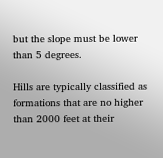but the slope must be lower than 5 degrees.

Hills are typically classified as formations that are no higher than 2000 feet at their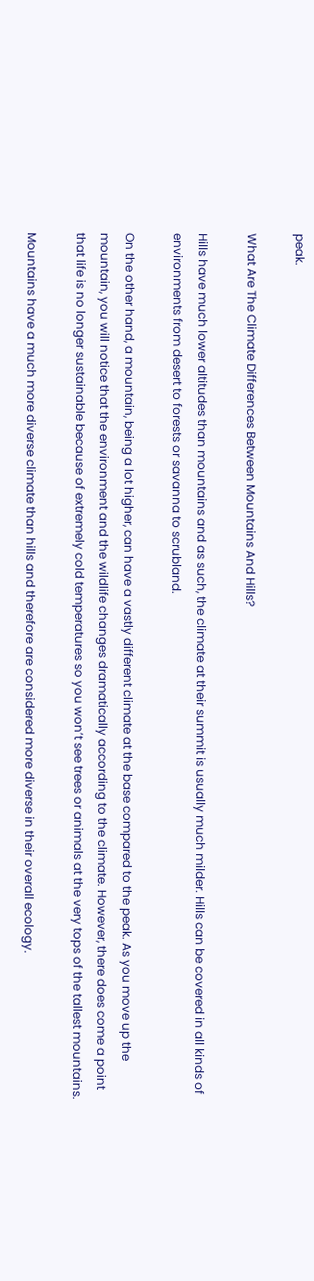peak.

What Are The Climate Differences Between Mountains And Hills?

Hills have much lower altitudes than mountains and as such, the climate at their summit is usually much milder. Hills can be covered in all kinds of environments from desert to forests or savanna to scrubland.

On the other hand, a mountain, being a lot higher, can have a vastly different climate at the base compared to the peak. As you move up the mountain, you will notice that the environment and the wildlife changes dramatically according to the climate. However, there does come a point that life is no longer sustainable because of extremely cold temperatures so you won’t see trees or animals at the very tops of the tallest mountains.

Mountains have a much more diverse climate than hills and therefore are considered more diverse in their overall ecology.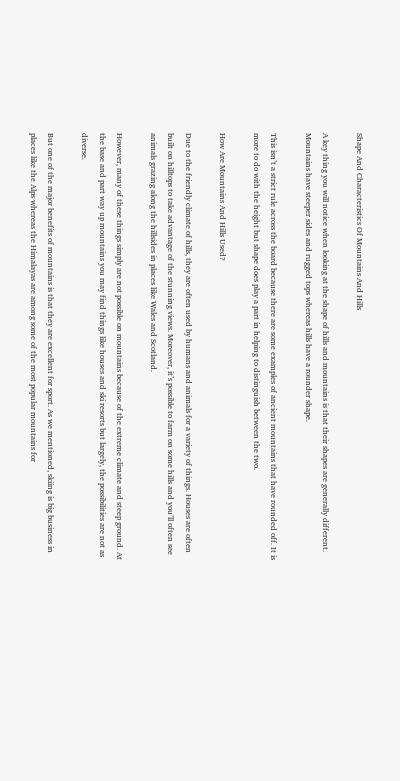Shape And Characteristics Of Mountains And Hills

A key thing you will notice when looking at the shape of hills and mountains is that their shapes are generally different. Mountains have steeper sides and rugged tops whereas hills have a rounder shape.

This isn’t a strict rule across the board because there are some examples of ancient mountains that have rounded off. It is more to do with the height but shape does play a part in helping to distinguish between the two.

How Are Mountains And Hills Used?

Due to the friendly climate of hills, they are often used by humans and animals for a variety of things. Houses are often built on hilltops to take advantage of the stunning views. Moreover, it’s possible to farm on some hills and you’ll often see animals grazing along the hillsides in places like Wales and Scotland.

However, many of these things simply are not possible on mountains because of the extreme climate and steep ground. At the base and part way up mountains you may find things like houses and ski resorts but largely, the possibilities are not as diverse.

But one of the major benefits of mountains is that they are excellent for sport. As we mentioned, skiing is big business in places like the Alps whereas the Himalayas are among some of the most popular mountains for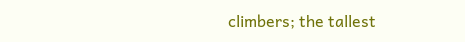climbers; the tallest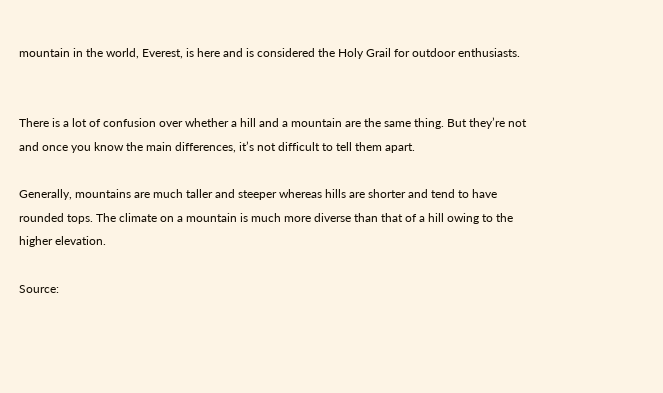mountain in the world, Everest, is here and is considered the Holy Grail for outdoor enthusiasts.


There is a lot of confusion over whether a hill and a mountain are the same thing. But they’re not and once you know the main differences, it’s not difficult to tell them apart.

Generally, mountains are much taller and steeper whereas hills are shorter and tend to have rounded tops. The climate on a mountain is much more diverse than that of a hill owing to the higher elevation.

Source: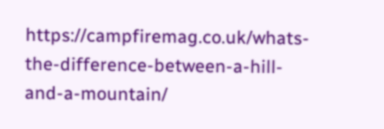https://campfiremag.co.uk/whats-the-difference-between-a-hill-and-a-mountain/